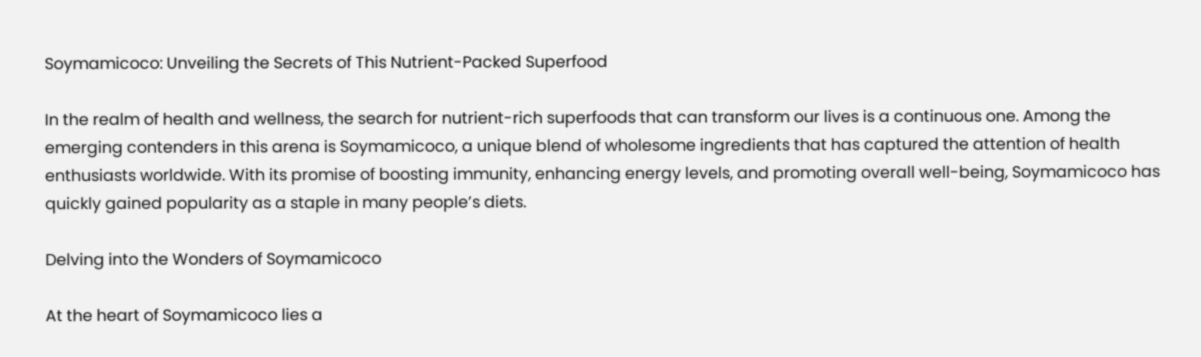Soymamicoco: Unveiling the Secrets of This Nutrient-Packed Superfood

In the realm of health and wellness, the search for nutrient-rich superfoods that can transform our lives is a continuous one. Among the emerging contenders in this arena is Soymamicoco, a unique blend of wholesome ingredients that has captured the attention of health enthusiasts worldwide. With its promise of boosting immunity, enhancing energy levels, and promoting overall well-being, Soymamicoco has quickly gained popularity as a staple in many people’s diets.

Delving into the Wonders of Soymamicoco

At the heart of Soymamicoco lies a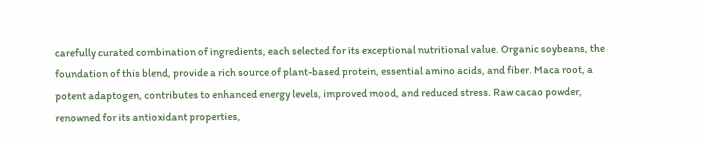carefully curated combination of ingredients, each selected for its exceptional nutritional value. Organic soybeans, the foundation of this blend, provide a rich source of plant-based protein, essential amino acids, and fiber. Maca root, a potent adaptogen, contributes to enhanced energy levels, improved mood, and reduced stress. Raw cacao powder, renowned for its antioxidant properties,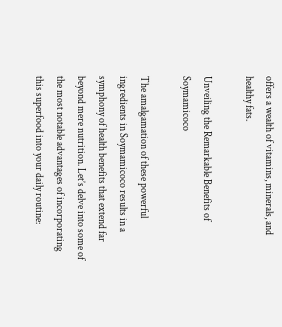offers a wealth of vitamins, minerals, and healthy fats.

Unveiling the Remarkable Benefits of Soymamicoco

The amalgamation of these powerful ingredients in Soymamicoco results in a symphony of health benefits that extend far beyond mere nutrition. Let’s delve into some of the most notable advantages of incorporating this superfood into your daily routine: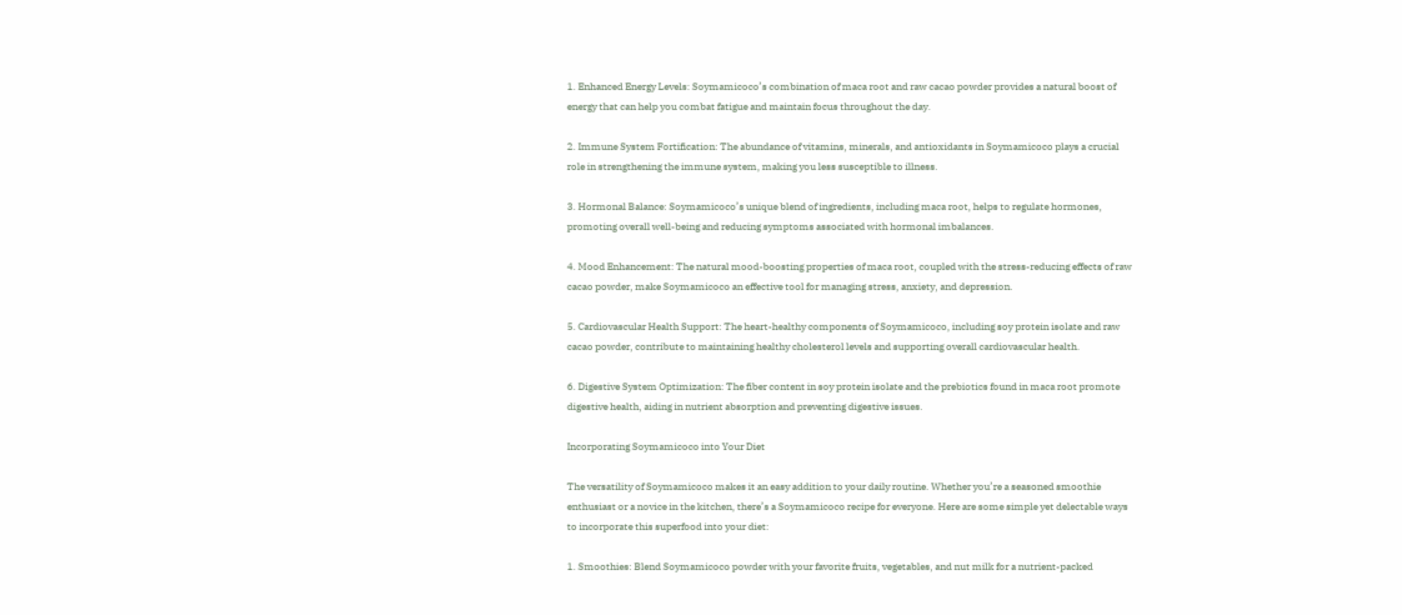1. Enhanced Energy Levels: Soymamicoco’s combination of maca root and raw cacao powder provides a natural boost of energy that can help you combat fatigue and maintain focus throughout the day.

2. Immune System Fortification: The abundance of vitamins, minerals, and antioxidants in Soymamicoco plays a crucial role in strengthening the immune system, making you less susceptible to illness.

3. Hormonal Balance: Soymamicoco’s unique blend of ingredients, including maca root, helps to regulate hormones, promoting overall well-being and reducing symptoms associated with hormonal imbalances.

4. Mood Enhancement: The natural mood-boosting properties of maca root, coupled with the stress-reducing effects of raw cacao powder, make Soymamicoco an effective tool for managing stress, anxiety, and depression.

5. Cardiovascular Health Support: The heart-healthy components of Soymamicoco, including soy protein isolate and raw cacao powder, contribute to maintaining healthy cholesterol levels and supporting overall cardiovascular health.

6. Digestive System Optimization: The fiber content in soy protein isolate and the prebiotics found in maca root promote digestive health, aiding in nutrient absorption and preventing digestive issues.

Incorporating Soymamicoco into Your Diet

The versatility of Soymamicoco makes it an easy addition to your daily routine. Whether you’re a seasoned smoothie enthusiast or a novice in the kitchen, there’s a Soymamicoco recipe for everyone. Here are some simple yet delectable ways to incorporate this superfood into your diet:

1. Smoothies: Blend Soymamicoco powder with your favorite fruits, vegetables, and nut milk for a nutrient-packed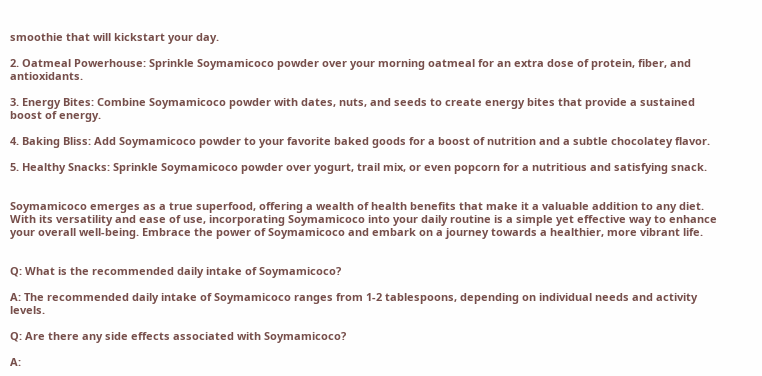smoothie that will kickstart your day.

2. Oatmeal Powerhouse: Sprinkle Soymamicoco powder over your morning oatmeal for an extra dose of protein, fiber, and antioxidants.

3. Energy Bites: Combine Soymamicoco powder with dates, nuts, and seeds to create energy bites that provide a sustained boost of energy.

4. Baking Bliss: Add Soymamicoco powder to your favorite baked goods for a boost of nutrition and a subtle chocolatey flavor.

5. Healthy Snacks: Sprinkle Soymamicoco powder over yogurt, trail mix, or even popcorn for a nutritious and satisfying snack.


Soymamicoco emerges as a true superfood, offering a wealth of health benefits that make it a valuable addition to any diet. With its versatility and ease of use, incorporating Soymamicoco into your daily routine is a simple yet effective way to enhance your overall well-being. Embrace the power of Soymamicoco and embark on a journey towards a healthier, more vibrant life.


Q: What is the recommended daily intake of Soymamicoco?

A: The recommended daily intake of Soymamicoco ranges from 1-2 tablespoons, depending on individual needs and activity levels.

Q: Are there any side effects associated with Soymamicoco?

A: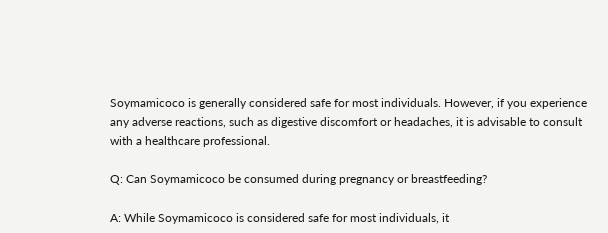Soymamicoco is generally considered safe for most individuals. However, if you experience any adverse reactions, such as digestive discomfort or headaches, it is advisable to consult with a healthcare professional.

Q: Can Soymamicoco be consumed during pregnancy or breastfeeding?

A: While Soymamicoco is considered safe for most individuals, it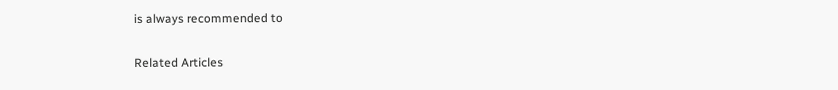is always recommended to

Related Articles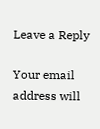Leave a Reply

Your email address will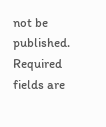not be published. Required fields are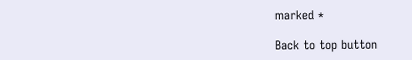marked *

Back to top button